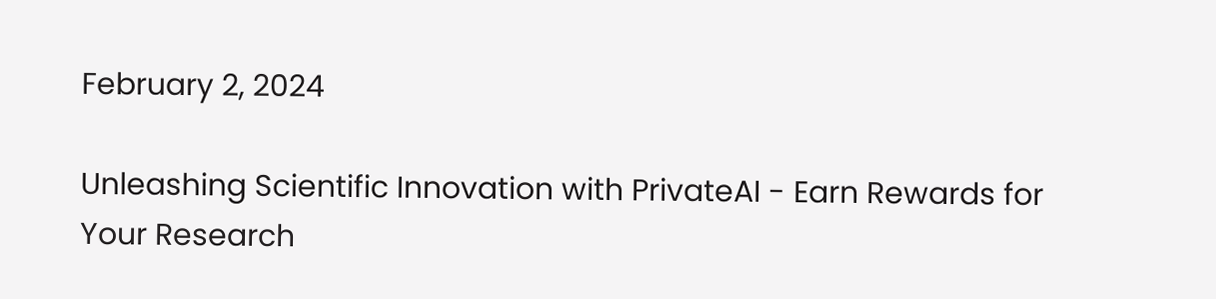February 2, 2024

Unleashing Scientific Innovation with PrivateAI - Earn Rewards for Your Research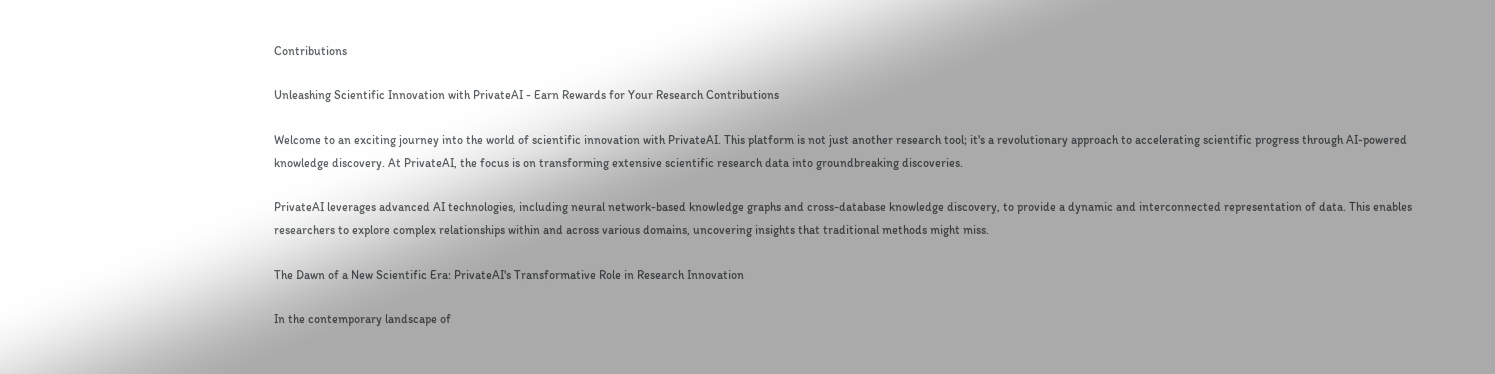Contributions

Unleashing Scientific Innovation with PrivateAI - Earn Rewards for Your Research Contributions

Welcome to an exciting journey into the world of scientific innovation with PrivateAI. This platform is not just another research tool; it's a revolutionary approach to accelerating scientific progress through AI-powered knowledge discovery. At PrivateAI, the focus is on transforming extensive scientific research data into groundbreaking discoveries.

PrivateAI leverages advanced AI technologies, including neural network-based knowledge graphs and cross-database knowledge discovery, to provide a dynamic and interconnected representation of data. This enables researchers to explore complex relationships within and across various domains, uncovering insights that traditional methods might miss.

The Dawn of a New Scientific Era: PrivateAI's Transformative Role in Research Innovation

In the contemporary landscape of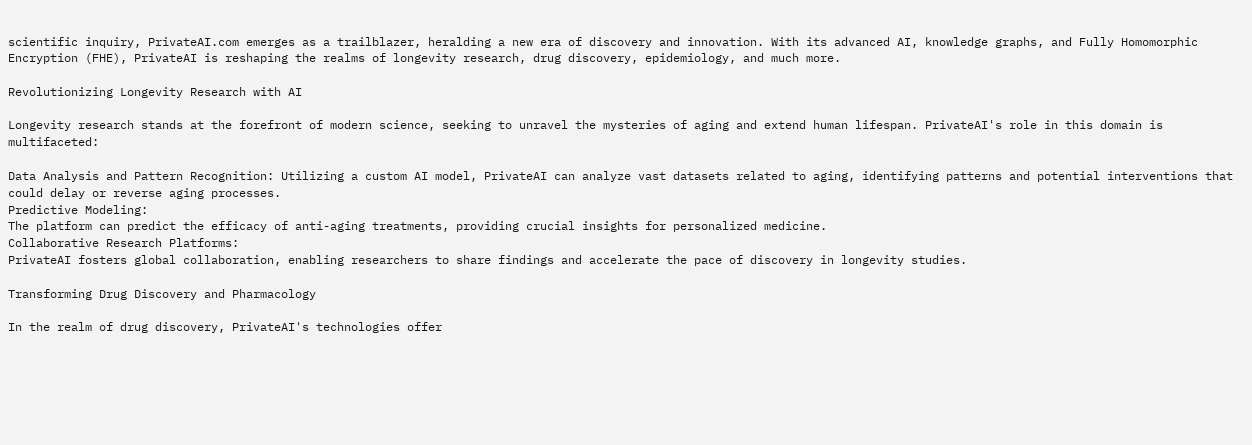scientific inquiry, PrivateAI.com emerges as a trailblazer, heralding a new era of discovery and innovation. With its advanced AI, knowledge graphs, and Fully Homomorphic Encryption (FHE), PrivateAI is reshaping the realms of longevity research, drug discovery, epidemiology, and much more.

Revolutionizing Longevity Research with AI

Longevity research stands at the forefront of modern science, seeking to unravel the mysteries of aging and extend human lifespan. PrivateAI's role in this domain is multifaceted:

Data Analysis and Pattern Recognition: Utilizing a custom AI model, PrivateAI can analyze vast datasets related to aging, identifying patterns and potential interventions that could delay or reverse aging processes.
Predictive Modeling:
The platform can predict the efficacy of anti-aging treatments, providing crucial insights for personalized medicine.
Collaborative Research Platforms:
PrivateAI fosters global collaboration, enabling researchers to share findings and accelerate the pace of discovery in longevity studies.

Transforming Drug Discovery and Pharmacology

In the realm of drug discovery, PrivateAI's technologies offer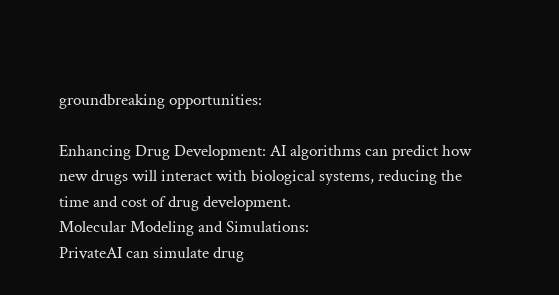groundbreaking opportunities:

Enhancing Drug Development: AI algorithms can predict how new drugs will interact with biological systems, reducing the time and cost of drug development.
Molecular Modeling and Simulations:
PrivateAI can simulate drug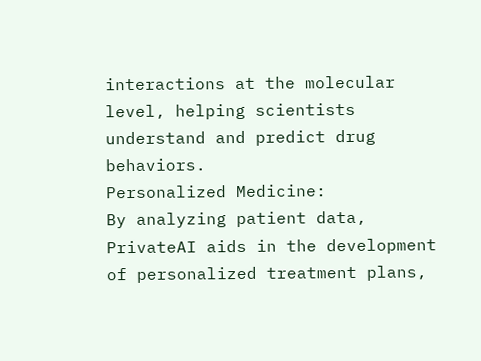interactions at the molecular level, helping scientists understand and predict drug behaviors.
Personalized Medicine:
By analyzing patient data, PrivateAI aids in the development of personalized treatment plans,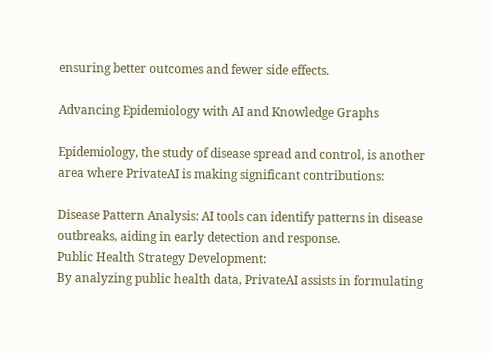ensuring better outcomes and fewer side effects.

Advancing Epidemiology with AI and Knowledge Graphs

Epidemiology, the study of disease spread and control, is another area where PrivateAI is making significant contributions:

Disease Pattern Analysis: AI tools can identify patterns in disease outbreaks, aiding in early detection and response.
Public Health Strategy Development:
By analyzing public health data, PrivateAI assists in formulating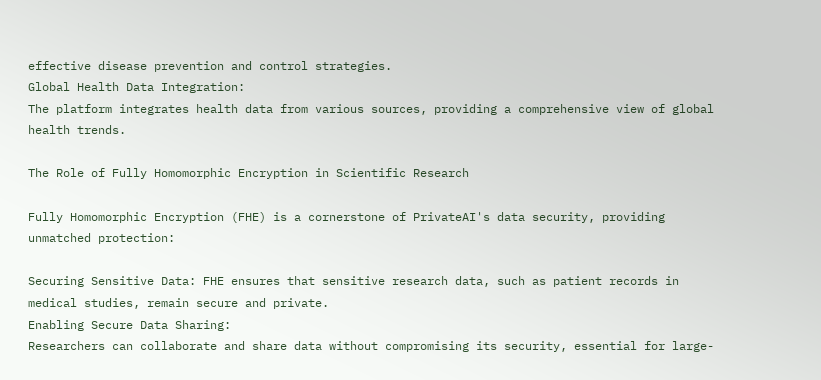effective disease prevention and control strategies.
Global Health Data Integration:
The platform integrates health data from various sources, providing a comprehensive view of global health trends.

The Role of Fully Homomorphic Encryption in Scientific Research

Fully Homomorphic Encryption (FHE) is a cornerstone of PrivateAI's data security, providing unmatched protection:

Securing Sensitive Data: FHE ensures that sensitive research data, such as patient records in medical studies, remain secure and private.
Enabling Secure Data Sharing:
Researchers can collaborate and share data without compromising its security, essential for large-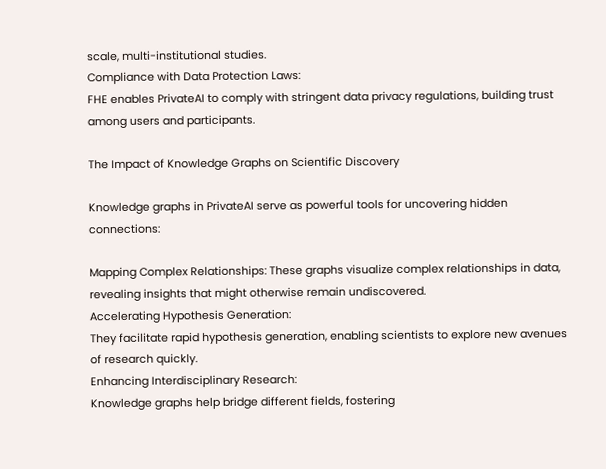scale, multi-institutional studies.
Compliance with Data Protection Laws:
FHE enables PrivateAI to comply with stringent data privacy regulations, building trust among users and participants.

The Impact of Knowledge Graphs on Scientific Discovery

Knowledge graphs in PrivateAI serve as powerful tools for uncovering hidden connections:

Mapping Complex Relationships: These graphs visualize complex relationships in data, revealing insights that might otherwise remain undiscovered.
Accelerating Hypothesis Generation:
They facilitate rapid hypothesis generation, enabling scientists to explore new avenues of research quickly.
Enhancing Interdisciplinary Research:
Knowledge graphs help bridge different fields, fostering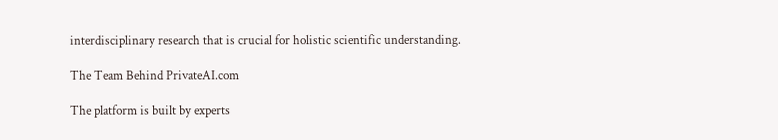interdisciplinary research that is crucial for holistic scientific understanding.

The Team Behind PrivateAI.com

The platform is built by experts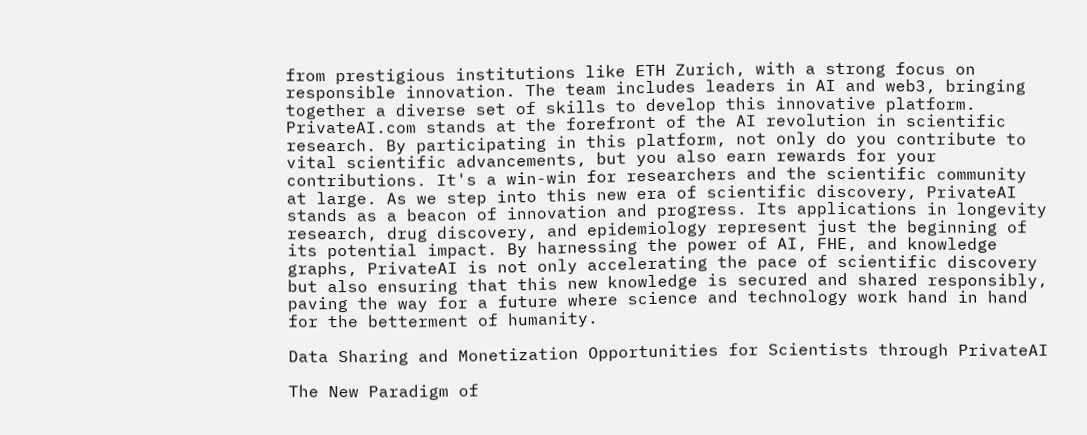from prestigious institutions like ETH Zurich, with a strong focus on responsible innovation. The team includes leaders in AI and web3, bringing together a diverse set of skills to develop this innovative platform. PrivateAI.com stands at the forefront of the AI revolution in scientific research. By participating in this platform, not only do you contribute to vital scientific advancements, but you also earn rewards for your contributions. It's a win-win for researchers and the scientific community at large. As we step into this new era of scientific discovery, PrivateAI stands as a beacon of innovation and progress. Its applications in longevity research, drug discovery, and epidemiology represent just the beginning of its potential impact. By harnessing the power of AI, FHE, and knowledge graphs, PrivateAI is not only accelerating the pace of scientific discovery but also ensuring that this new knowledge is secured and shared responsibly, paving the way for a future where science and technology work hand in hand for the betterment of humanity.

Data Sharing and Monetization Opportunities for Scientists through PrivateAI

The New Paradigm of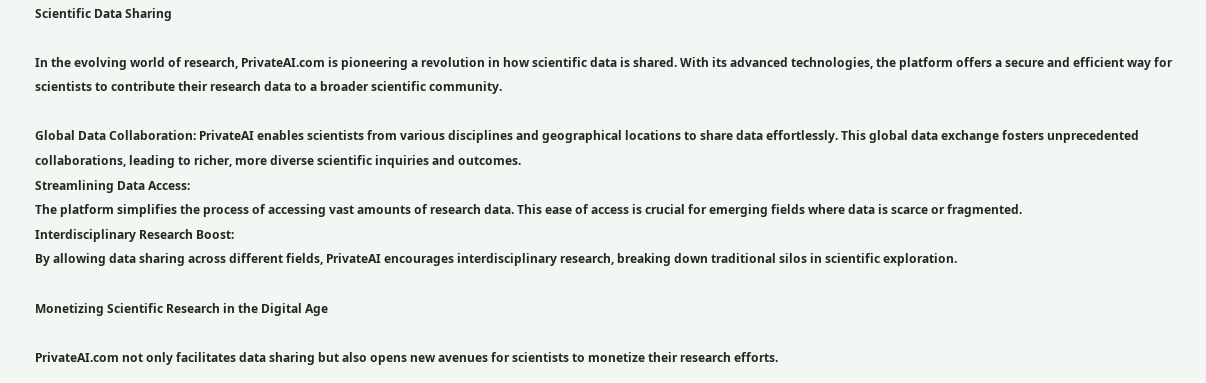Scientific Data Sharing

In the evolving world of research, PrivateAI.com is pioneering a revolution in how scientific data is shared. With its advanced technologies, the platform offers a secure and efficient way for scientists to contribute their research data to a broader scientific community.

Global Data Collaboration: PrivateAI enables scientists from various disciplines and geographical locations to share data effortlessly. This global data exchange fosters unprecedented collaborations, leading to richer, more diverse scientific inquiries and outcomes.
Streamlining Data Access:
The platform simplifies the process of accessing vast amounts of research data. This ease of access is crucial for emerging fields where data is scarce or fragmented.
Interdisciplinary Research Boost:
By allowing data sharing across different fields, PrivateAI encourages interdisciplinary research, breaking down traditional silos in scientific exploration.

Monetizing Scientific Research in the Digital Age

PrivateAI.com not only facilitates data sharing but also opens new avenues for scientists to monetize their research efforts.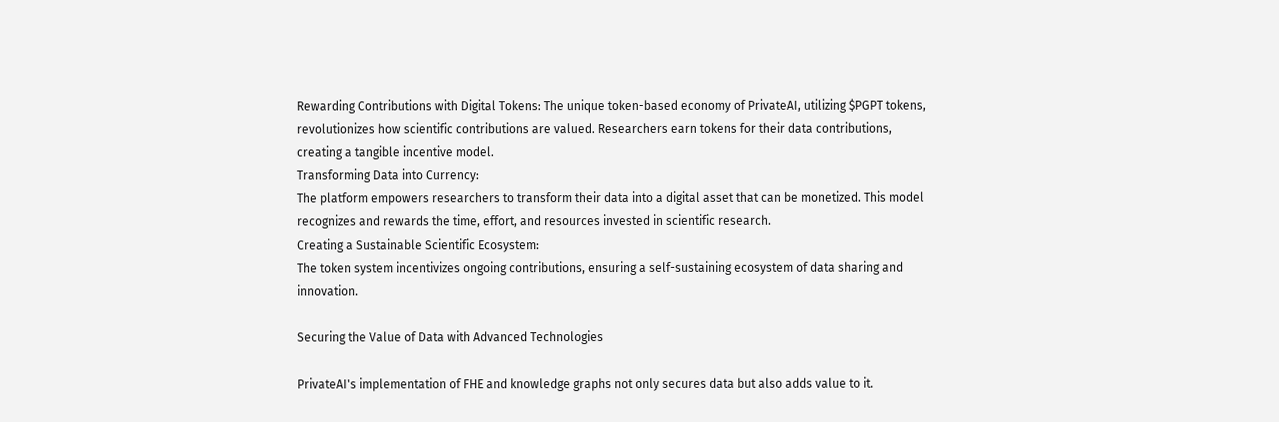Rewarding Contributions with Digital Tokens: The unique token-based economy of PrivateAI, utilizing $PGPT tokens, revolutionizes how scientific contributions are valued. Researchers earn tokens for their data contributions, creating a tangible incentive model.
Transforming Data into Currency:
The platform empowers researchers to transform their data into a digital asset that can be monetized. This model recognizes and rewards the time, effort, and resources invested in scientific research.
Creating a Sustainable Scientific Ecosystem:
The token system incentivizes ongoing contributions, ensuring a self-sustaining ecosystem of data sharing and innovation.

Securing the Value of Data with Advanced Technologies

PrivateAI's implementation of FHE and knowledge graphs not only secures data but also adds value to it.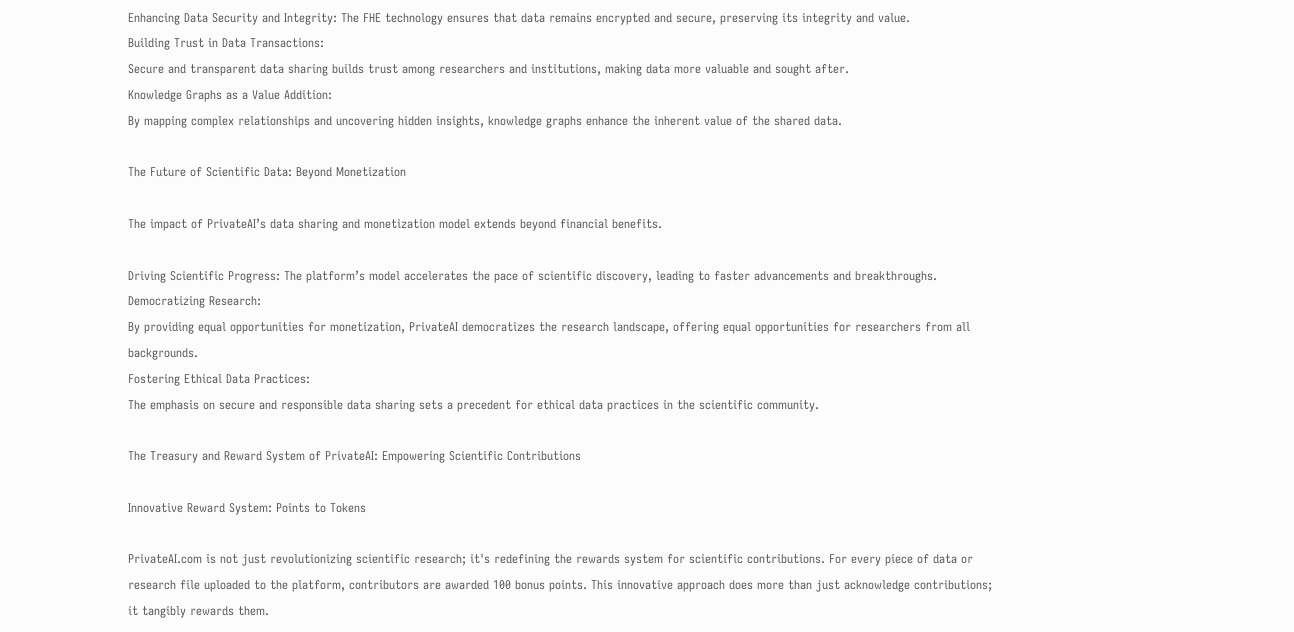Enhancing Data Security and Integrity: The FHE technology ensures that data remains encrypted and secure, preserving its integrity and value.
Building Trust in Data Transactions:
Secure and transparent data sharing builds trust among researchers and institutions, making data more valuable and sought after.
Knowledge Graphs as a Value Addition:
By mapping complex relationships and uncovering hidden insights, knowledge graphs enhance the inherent value of the shared data.

The Future of Scientific Data: Beyond Monetization

The impact of PrivateAI’s data sharing and monetization model extends beyond financial benefits.

Driving Scientific Progress: The platform’s model accelerates the pace of scientific discovery, leading to faster advancements and breakthroughs.
Democratizing Research:
By providing equal opportunities for monetization, PrivateAI democratizes the research landscape, offering equal opportunities for researchers from all backgrounds.
Fostering Ethical Data Practices:
The emphasis on secure and responsible data sharing sets a precedent for ethical data practices in the scientific community.

The Treasury and Reward System of PrivateAI: Empowering Scientific Contributions

Innovative Reward System: Points to Tokens

PrivateAI.com is not just revolutionizing scientific research; it's redefining the rewards system for scientific contributions. For every piece of data or research file uploaded to the platform, contributors are awarded 100 bonus points. This innovative approach does more than just acknowledge contributions; it tangibly rewards them.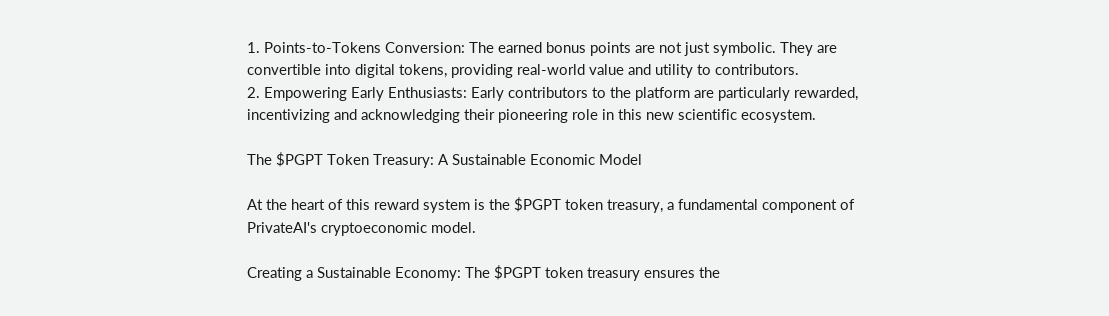1. Points-to-Tokens Conversion: The earned bonus points are not just symbolic. They are convertible into digital tokens, providing real-world value and utility to contributors.
2. Empowering Early Enthusiasts: Early contributors to the platform are particularly rewarded, incentivizing and acknowledging their pioneering role in this new scientific ecosystem.

The $PGPT Token Treasury: A Sustainable Economic Model

At the heart of this reward system is the $PGPT token treasury, a fundamental component of PrivateAI's cryptoeconomic model.

Creating a Sustainable Economy: The $PGPT token treasury ensures the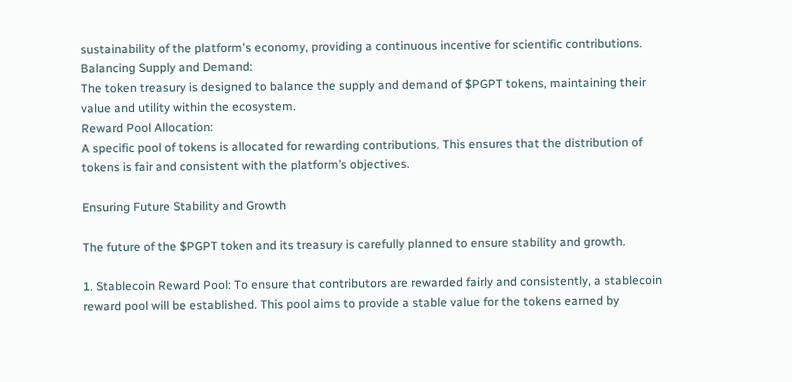sustainability of the platform's economy, providing a continuous incentive for scientific contributions.
Balancing Supply and Demand:
The token treasury is designed to balance the supply and demand of $PGPT tokens, maintaining their value and utility within the ecosystem.
Reward Pool Allocation:
A specific pool of tokens is allocated for rewarding contributions. This ensures that the distribution of tokens is fair and consistent with the platform’s objectives.

Ensuring Future Stability and Growth

The future of the $PGPT token and its treasury is carefully planned to ensure stability and growth.

1. Stablecoin Reward Pool: To ensure that contributors are rewarded fairly and consistently, a stablecoin reward pool will be established. This pool aims to provide a stable value for the tokens earned by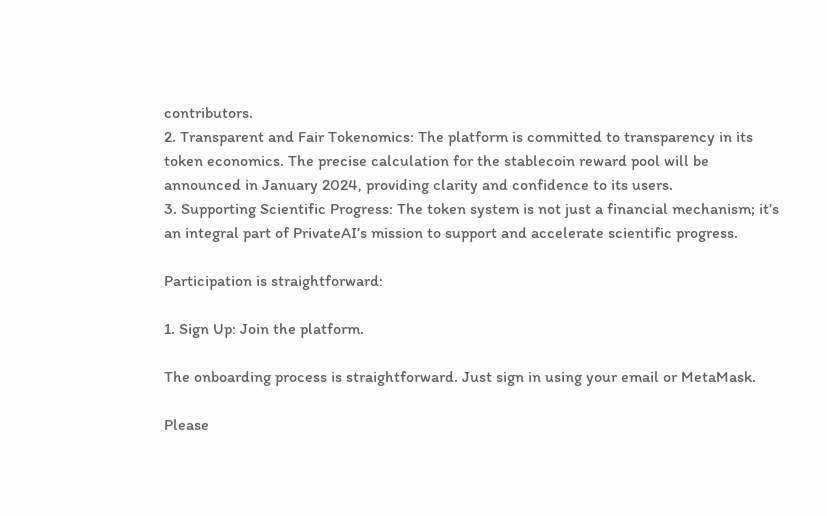contributors.
2. Transparent and Fair Tokenomics: The platform is committed to transparency in its token economics. The precise calculation for the stablecoin reward pool will be announced in January 2024, providing clarity and confidence to its users.
3. Supporting Scientific Progress: The token system is not just a financial mechanism; it’s an integral part of PrivateAI’s mission to support and accelerate scientific progress.

Participation is straightforward:

1. Sign Up: Join the platform.

The onboarding process is straightforward. Just sign in using your email or MetaMask.

Please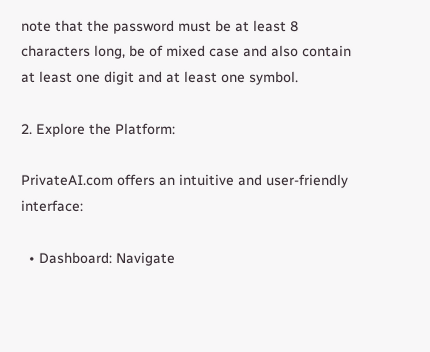note that the password must be at least 8 characters long, be of mixed case and also contain at least one digit and at least one symbol.

2. Explore the Platform:

PrivateAI.com offers an intuitive and user-friendly interface:

  • Dashboard: Navigate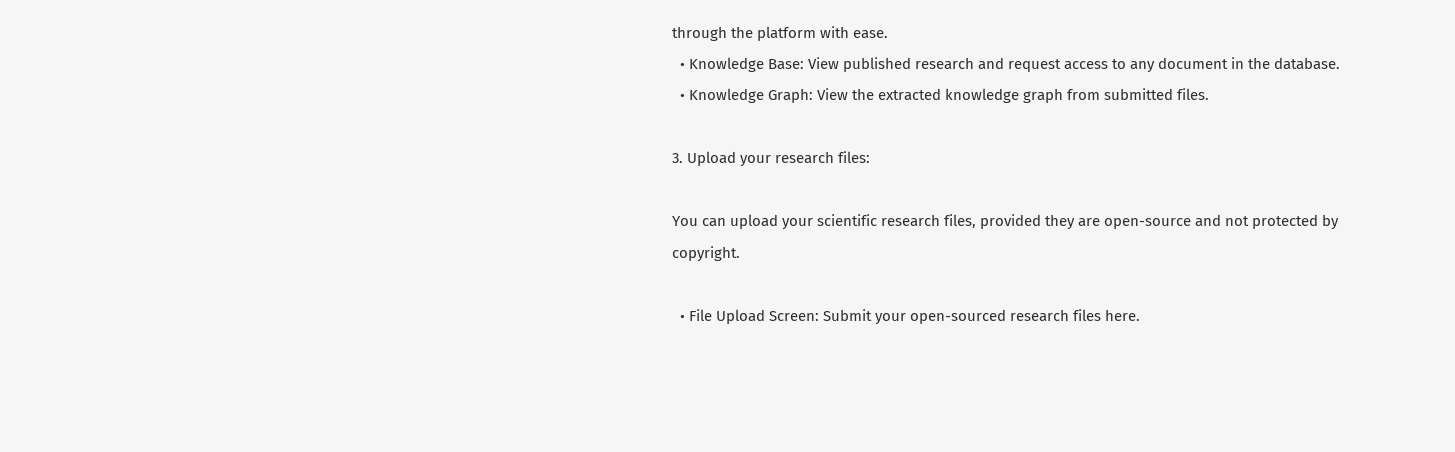through the platform with ease.
  • Knowledge Base: View published research and request access to any document in the database.
  • Knowledge Graph: View the extracted knowledge graph from submitted files.

3. Upload your research files:

You can upload your scientific research files, provided they are open-source and not protected by copyright.

  • File Upload Screen: Submit your open-sourced research files here.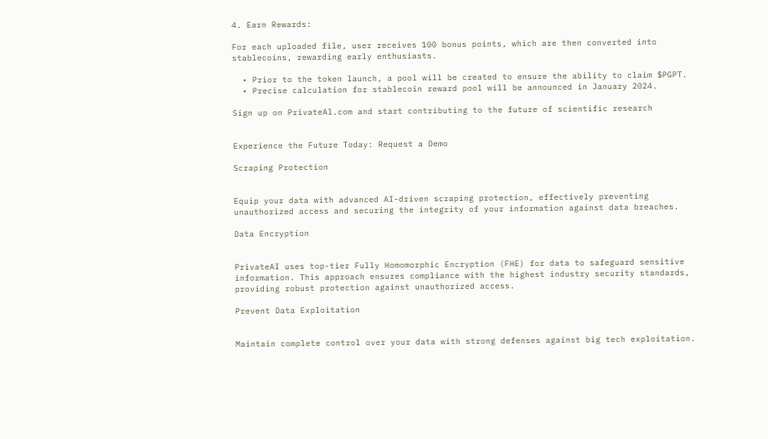4. Earn Rewards:

For each uploaded file, user receives 100 bonus points, which are then converted into stablecoins, rewarding early enthusiasts.

  • Prior to the token launch, a pool will be created to ensure the ability to claim $PGPT.
  • Precise calculation for stablecoin reward pool will be announced in January 2024.

Sign up on PrivateAl.com and start contributing to the future of scientific research


Experience the Future Today: Request a Demo

Scraping Protection


Equip your data with advanced AI-driven scraping protection, effectively preventing unauthorized access and securing the integrity of your information against data breaches.

Data Encryption


PrivateAI uses top-tier Fully Homomorphic Encryption (FHE) for data to safeguard sensitive information. This approach ensures compliance with the highest industry security standards, providing robust protection against unauthorized access.

Prevent Data Exploitation


Maintain complete control over your data with strong defenses against big tech exploitation.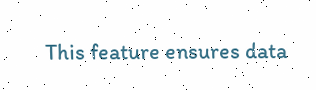This feature ensures data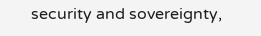security and sovereignty,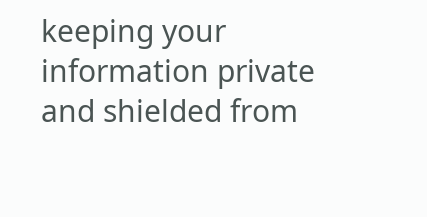keeping your information private and shielded from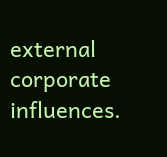external corporate influences.